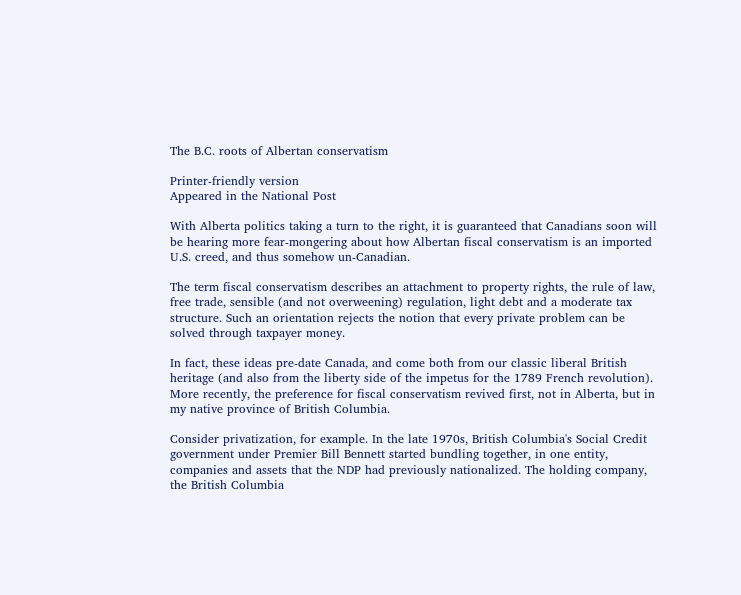The B.C. roots of Albertan conservatism

Printer-friendly version
Appeared in the National Post

With Alberta politics taking a turn to the right, it is guaranteed that Canadians soon will be hearing more fear-mongering about how Albertan fiscal conservatism is an imported U.S. creed, and thus somehow un-Canadian.

The term fiscal conservatism describes an attachment to property rights, the rule of law, free trade, sensible (and not overweening) regulation, light debt and a moderate tax structure. Such an orientation rejects the notion that every private problem can be solved through taxpayer money.

In fact, these ideas pre-date Canada, and come both from our classic liberal British heritage (and also from the liberty side of the impetus for the 1789 French revolution). More recently, the preference for fiscal conservatism revived first, not in Alberta, but in my native province of British Columbia.

Consider privatization, for example. In the late 1970s, British Columbia's Social Credit government under Premier Bill Bennett started bundling together, in one entity, companies and assets that the NDP had previously nationalized. The holding company, the British Columbia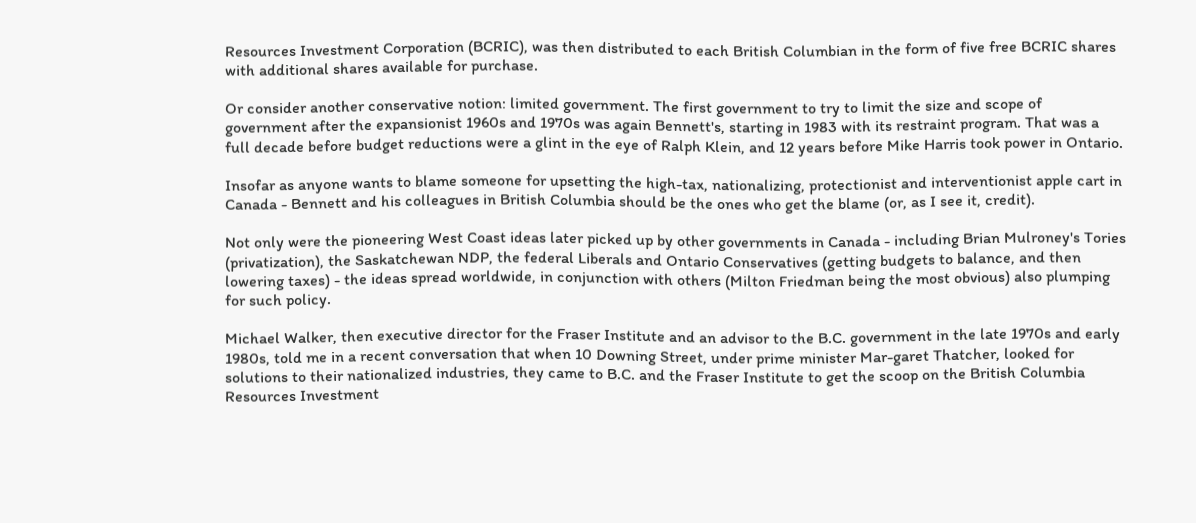Resources Investment Corporation (BCRIC), was then distributed to each British Columbian in the form of five free BCRIC shares with additional shares available for purchase.

Or consider another conservative notion: limited government. The first government to try to limit the size and scope of government after the expansionist 1960s and 1970s was again Bennett's, starting in 1983 with its restraint program. That was a full decade before budget reductions were a glint in the eye of Ralph Klein, and 12 years before Mike Harris took power in Ontario.

Insofar as anyone wants to blame someone for upsetting the high-tax, nationalizing, protectionist and interventionist apple cart in Canada - Bennett and his colleagues in British Columbia should be the ones who get the blame (or, as I see it, credit).

Not only were the pioneering West Coast ideas later picked up by other governments in Canada - including Brian Mulroney's Tories (privatization), the Saskatchewan NDP, the federal Liberals and Ontario Conservatives (getting budgets to balance, and then lowering taxes) - the ideas spread worldwide, in conjunction with others (Milton Friedman being the most obvious) also plumping for such policy.

Michael Walker, then executive director for the Fraser Institute and an advisor to the B.C. government in the late 1970s and early 1980s, told me in a recent conversation that when 10 Downing Street, under prime minister Mar-garet Thatcher, looked for solutions to their nationalized industries, they came to B.C. and the Fraser Institute to get the scoop on the British Columbia Resources Investment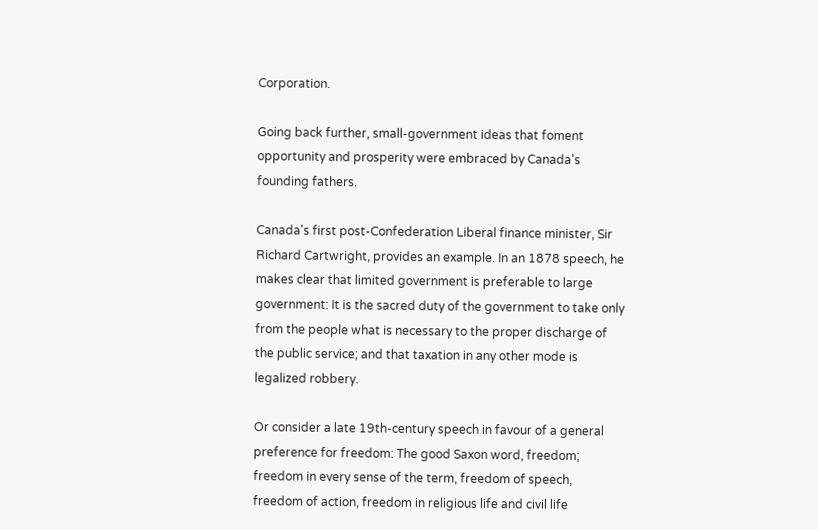Corporation.

Going back further, small-government ideas that foment opportunity and prosperity were embraced by Canada's founding fathers.

Canada's first post-Confederation Liberal finance minister, Sir Richard Cartwright, provides an example. In an 1878 speech, he makes clear that limited government is preferable to large government: It is the sacred duty of the government to take only from the people what is necessary to the proper discharge of the public service; and that taxation in any other mode is legalized robbery.

Or consider a late 19th-century speech in favour of a general preference for freedom: The good Saxon word, freedom; freedom in every sense of the term, freedom of speech, freedom of action, freedom in religious life and civil life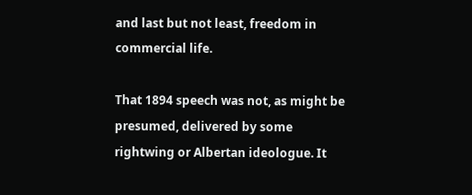and last but not least, freedom in commercial life.

That 1894 speech was not, as might be presumed, delivered by some rightwing or Albertan ideologue. It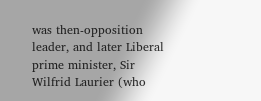was then-opposition leader, and later Liberal prime minister, Sir Wilfrid Laurier (who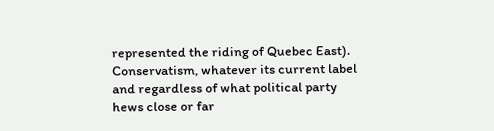represented the riding of Quebec East). Conservatism, whatever its current label and regardless of what political party hews close or far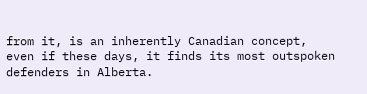from it, is an inherently Canadian concept, even if these days, it finds its most outspoken defenders in Alberta.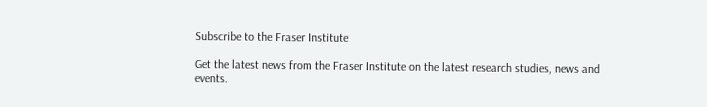Subscribe to the Fraser Institute

Get the latest news from the Fraser Institute on the latest research studies, news and events.